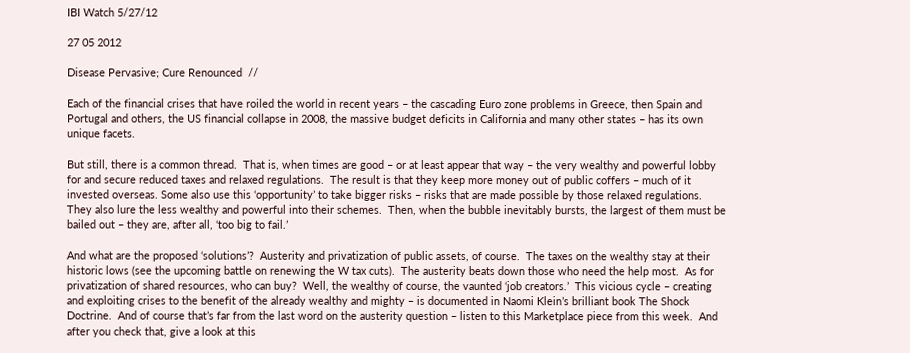IBI Watch 5/27/12

27 05 2012

Disease Pervasive; Cure Renounced  //

Each of the financial crises that have roiled the world in recent years – the cascading Euro zone problems in Greece, then Spain and Portugal and others, the US financial collapse in 2008, the massive budget deficits in California and many other states – has its own unique facets.

But still, there is a common thread.  That is, when times are good – or at least appear that way – the very wealthy and powerful lobby for and secure reduced taxes and relaxed regulations.  The result is that they keep more money out of public coffers – much of it invested overseas. Some also use this ‘opportunity’ to take bigger risks – risks that are made possible by those relaxed regulations.  They also lure the less wealthy and powerful into their schemes.  Then, when the bubble inevitably bursts, the largest of them must be bailed out – they are, after all, ‘too big to fail.’

And what are the proposed ‘solutions’?  Austerity and privatization of public assets, of course.  The taxes on the wealthy stay at their historic lows (see the upcoming battle on renewing the W tax cuts).  The austerity beats down those who need the help most.  As for privatization of shared resources, who can buy?  Well, the wealthy of course, the vaunted ‘job creators.’  This vicious cycle – creating and exploiting crises to the benefit of the already wealthy and mighty – is documented in Naomi Klein’s brilliant book The Shock Doctrine.  And of course that’s far from the last word on the austerity question – listen to this Marketplace piece from this week.  And after you check that, give a look at this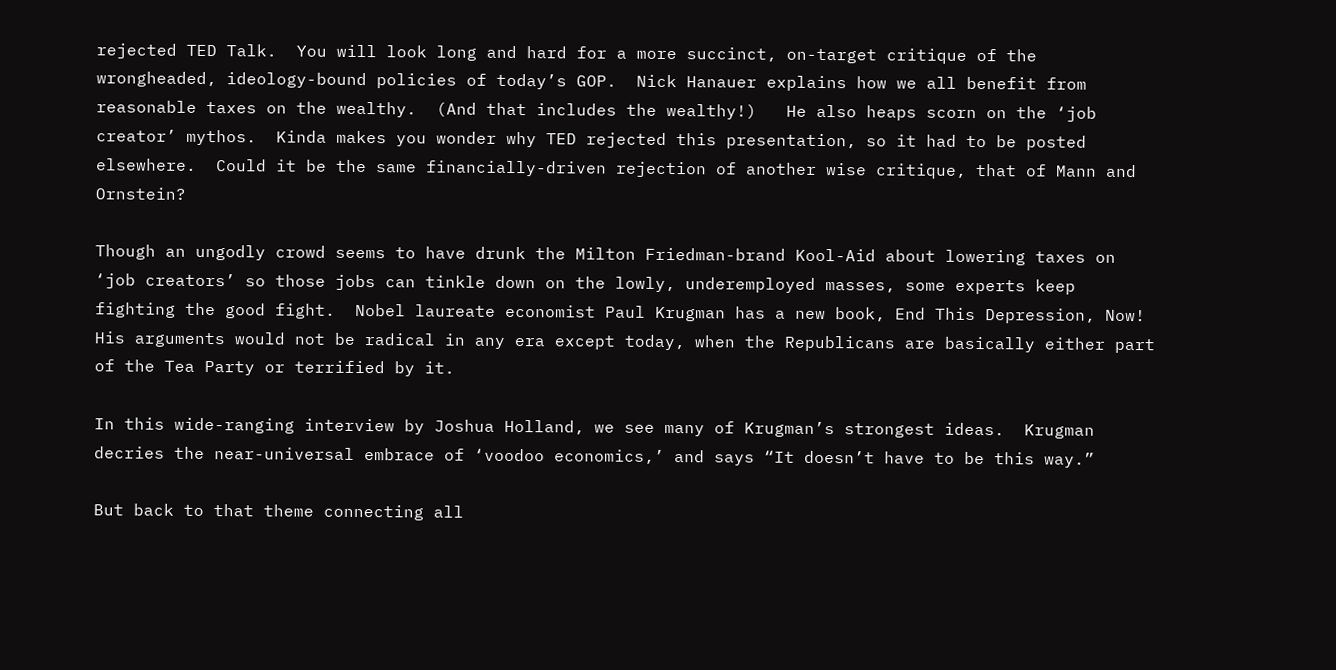rejected TED Talk.  You will look long and hard for a more succinct, on-target critique of the wrongheaded, ideology-bound policies of today’s GOP.  Nick Hanauer explains how we all benefit from reasonable taxes on the wealthy.  (And that includes the wealthy!)   He also heaps scorn on the ‘job creator’ mythos.  Kinda makes you wonder why TED rejected this presentation, so it had to be posted elsewhere.  Could it be the same financially-driven rejection of another wise critique, that of Mann and Ornstein?

Though an ungodly crowd seems to have drunk the Milton Friedman-brand Kool-Aid about lowering taxes on ‘job creators’ so those jobs can tinkle down on the lowly, underemployed masses, some experts keep fighting the good fight.  Nobel laureate economist Paul Krugman has a new book, End This Depression, Now!  His arguments would not be radical in any era except today, when the Republicans are basically either part of the Tea Party or terrified by it.

In this wide-ranging interview by Joshua Holland, we see many of Krugman’s strongest ideas.  Krugman decries the near-universal embrace of ‘voodoo economics,’ and says “It doesn’t have to be this way.”

But back to that theme connecting all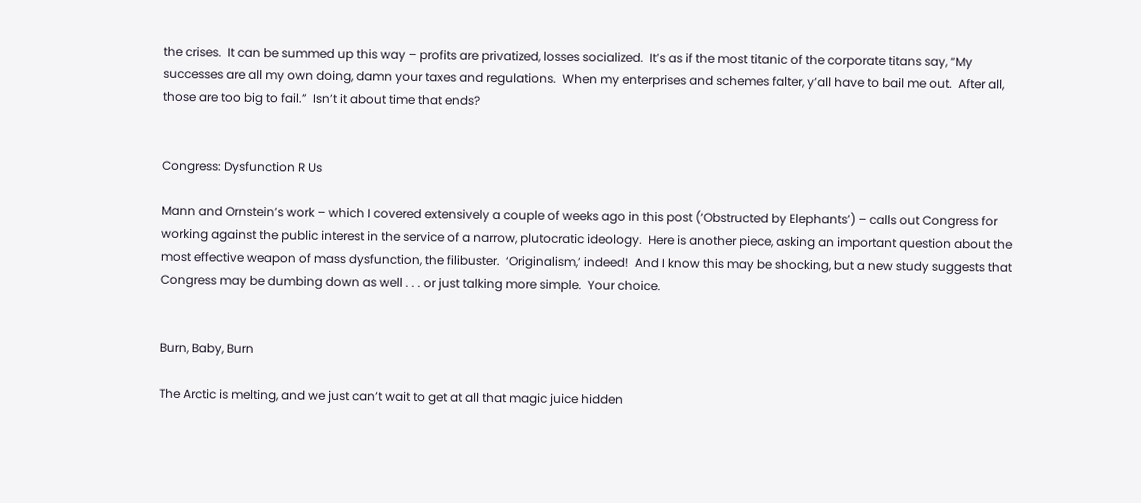the crises.  It can be summed up this way – profits are privatized, losses socialized.  It’s as if the most titanic of the corporate titans say, “My successes are all my own doing, damn your taxes and regulations.  When my enterprises and schemes falter, y’all have to bail me out.  After all, those are too big to fail.”  Isn’t it about time that ends?


Congress: Dysfunction R Us

Mann and Ornstein’s work – which I covered extensively a couple of weeks ago in this post (‘Obstructed by Elephants’) – calls out Congress for working against the public interest in the service of a narrow, plutocratic ideology.  Here is another piece, asking an important question about the most effective weapon of mass dysfunction, the filibuster.  ‘Originalism,’ indeed!  And I know this may be shocking, but a new study suggests that Congress may be dumbing down as well . . . or just talking more simple.  Your choice.


Burn, Baby, Burn

The Arctic is melting, and we just can’t wait to get at all that magic juice hidden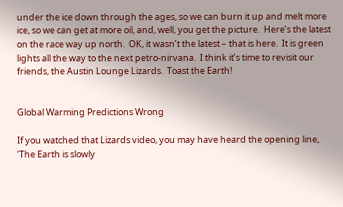under the ice down through the ages, so we can burn it up and melt more ice, so we can get at more oil, and, well, you get the picture.  Here’s the latest on the race way up north.  OK, it wasn’t the latest – that is here.  It is green lights all the way to the next petro-nirvana.  I think it’s time to revisit our friends, the Austin Lounge Lizards.  Toast the Earth!


Global Warming Predictions Wrong

If you watched that Lizards video, you may have heard the opening line, ‘The Earth is slowly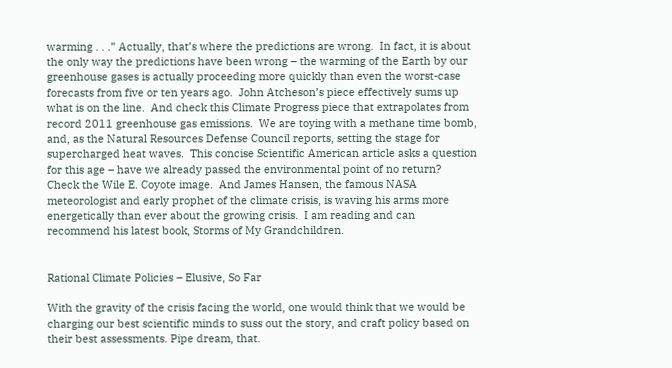warming . . .” Actually, that’s where the predictions are wrong.  In fact, it is about the only way the predictions have been wrong – the warming of the Earth by our greenhouse gases is actually proceeding more quickly than even the worst-case forecasts from five or ten years ago.  John Atcheson’s piece effectively sums up what is on the line.  And check this Climate Progress piece that extrapolates from record 2011 greenhouse gas emissions.  We are toying with a methane time bomb, and, as the Natural Resources Defense Council reports, setting the stage for supercharged heat waves.  This concise Scientific American article asks a question for this age – have we already passed the environmental point of no return?  Check the Wile E. Coyote image.  And James Hansen, the famous NASA meteorologist and early prophet of the climate crisis, is waving his arms more energetically than ever about the growing crisis.  I am reading and can recommend his latest book, Storms of My Grandchildren.


Rational Climate Policies – Elusive, So Far

With the gravity of the crisis facing the world, one would think that we would be charging our best scientific minds to suss out the story, and craft policy based on their best assessments. Pipe dream, that.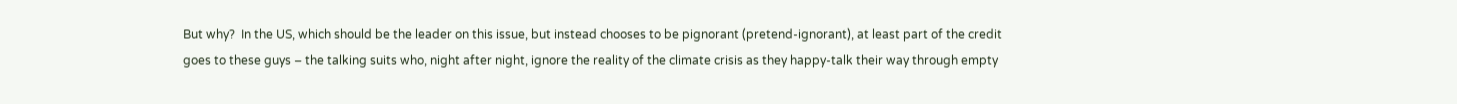But why?  In the US, which should be the leader on this issue, but instead chooses to be pignorant (pretend-ignorant), at least part of the credit goes to these guys – the talking suits who, night after night, ignore the reality of the climate crisis as they happy-talk their way through empty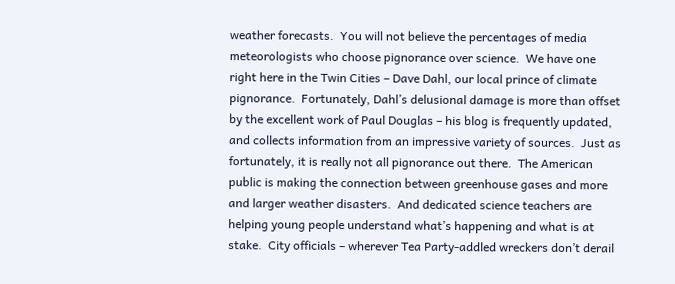weather forecasts.  You will not believe the percentages of media meteorologists who choose pignorance over science.  We have one right here in the Twin Cities – Dave Dahl, our local prince of climate pignorance.  Fortunately, Dahl’s delusional damage is more than offset by the excellent work of Paul Douglas – his blog is frequently updated, and collects information from an impressive variety of sources.  Just as fortunately, it is really not all pignorance out there.  The American public is making the connection between greenhouse gases and more and larger weather disasters.  And dedicated science teachers are helping young people understand what’s happening and what is at stake.  City officials – wherever Tea Party-addled wreckers don’t derail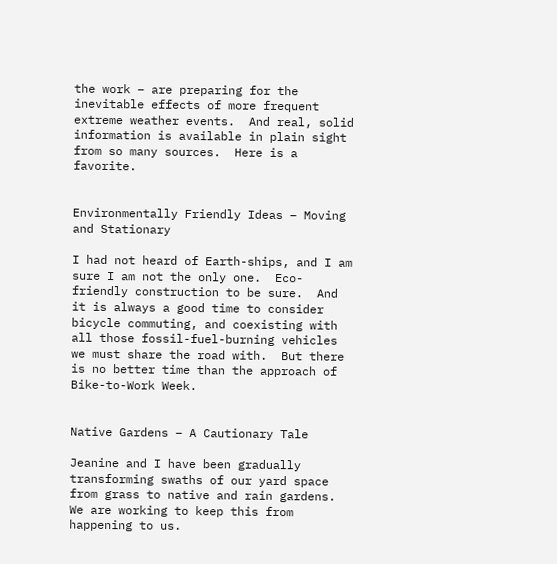the work – are preparing for the inevitable effects of more frequent extreme weather events.  And real, solid information is available in plain sight from so many sources.  Here is a favorite.


Environmentally Friendly Ideas – Moving and Stationary

I had not heard of Earth-ships, and I am sure I am not the only one.  Eco-friendly construction to be sure.  And it is always a good time to consider bicycle commuting, and coexisting with all those fossil-fuel-burning vehicles we must share the road with.  But there is no better time than the approach of Bike-to-Work Week.


Native Gardens – A Cautionary Tale

Jeanine and I have been gradually transforming swaths of our yard space from grass to native and rain gardens.  We are working to keep this from happening to us.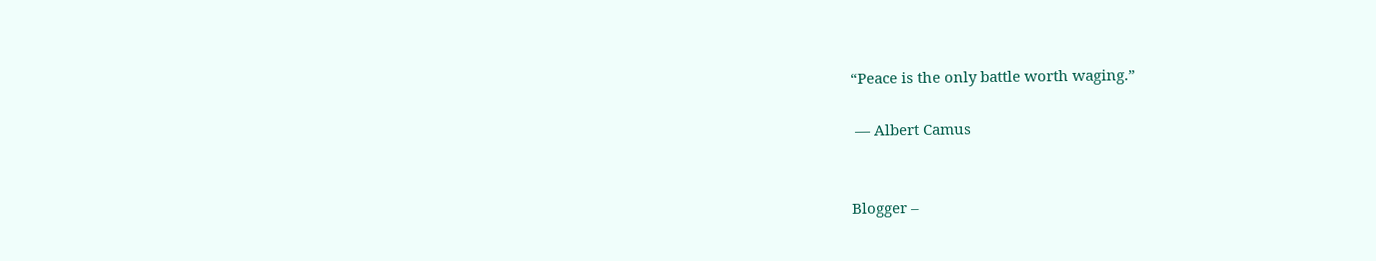“Peace is the only battle worth waging.”

 — Albert Camus


Blogger –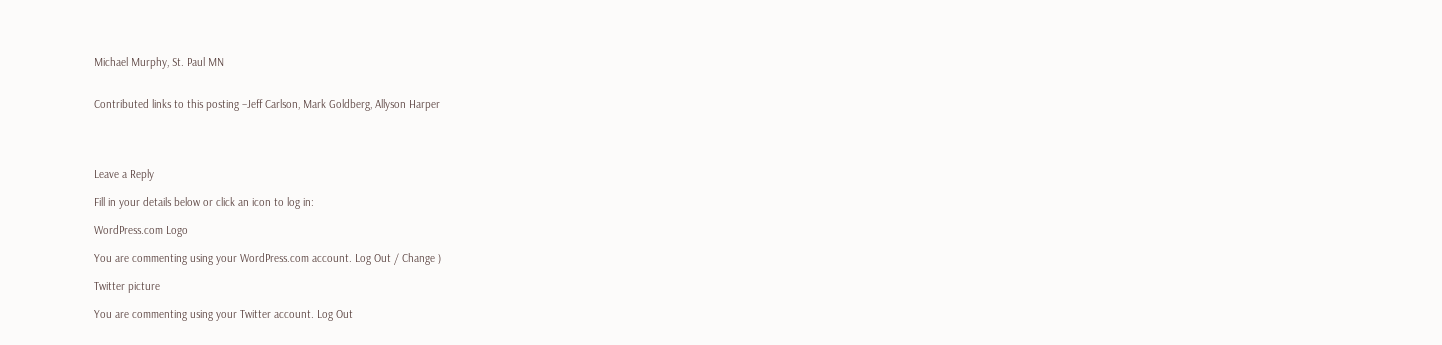Michael Murphy, St. Paul MN


Contributed links to this posting –Jeff Carlson, Mark Goldberg, Allyson Harper




Leave a Reply

Fill in your details below or click an icon to log in:

WordPress.com Logo

You are commenting using your WordPress.com account. Log Out / Change )

Twitter picture

You are commenting using your Twitter account. Log Out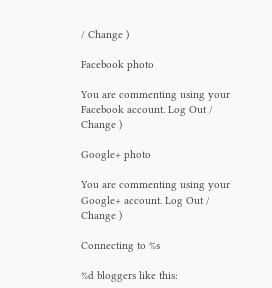/ Change )

Facebook photo

You are commenting using your Facebook account. Log Out / Change )

Google+ photo

You are commenting using your Google+ account. Log Out / Change )

Connecting to %s

%d bloggers like this: